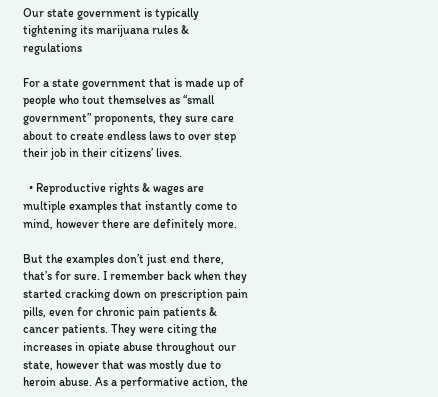Our state government is typically tightening its marijuana rules & regulations

For a state government that is made up of people who tout themselves as “small government” proponents, they sure care about to create endless laws to over step their job in their citizens’ lives.

  • Reproductive rights & wages are multiple examples that instantly come to mind, however there are definitely more.

But the examples don’t just end there, that’s for sure. I remember back when they started cracking down on prescription pain pills, even for chronic pain patients & cancer patients. They were citing the increases in opiate abuse throughout our state, however that was mostly due to heroin abuse. As a performative action, the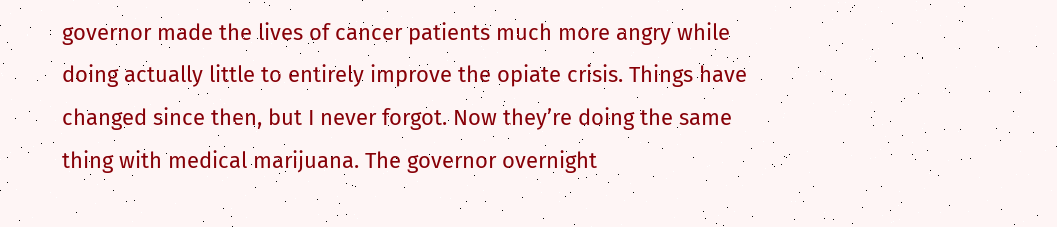governor made the lives of cancer patients much more angry while doing actually little to entirely improve the opiate crisis. Things have changed since then, but I never forgot. Now they’re doing the same thing with medical marijuana. The governor overnight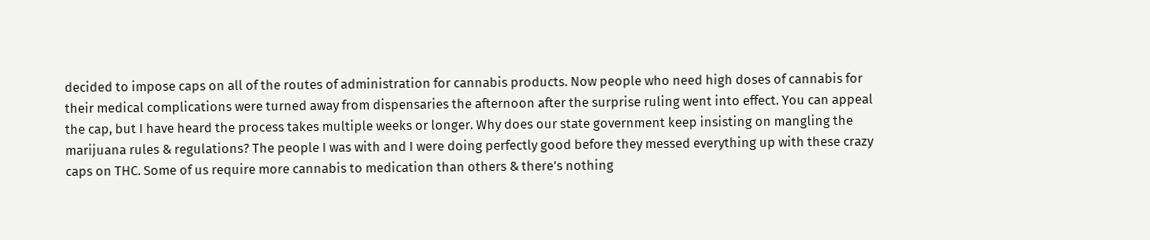decided to impose caps on all of the routes of administration for cannabis products. Now people who need high doses of cannabis for their medical complications were turned away from dispensaries the afternoon after the surprise ruling went into effect. You can appeal the cap, but I have heard the process takes multiple weeks or longer. Why does our state government keep insisting on mangling the marijuana rules & regulations? The people I was with and I were doing perfectly good before they messed everything up with these crazy caps on THC. Some of us require more cannabis to medication than others & there’s nothing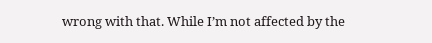wrong with that. While I’m not affected by the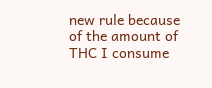new rule because of the amount of THC I consume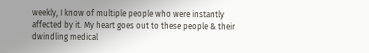weekly, I know of multiple people who were instantly affected by it. My heart goes out to these people & their dwindling medical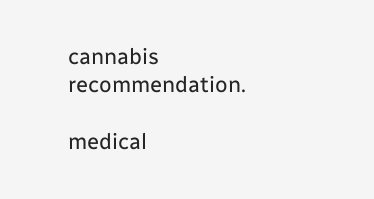cannabis recommendation.

medical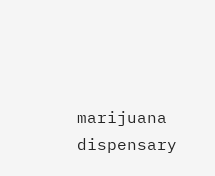marijuana dispensary